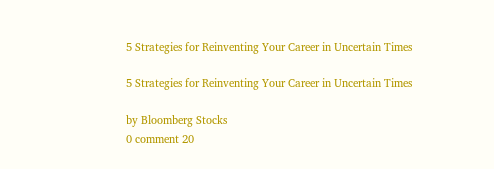5 Strategies for Reinventing Your Career in Uncertain Times

5 Strategies for Reinventing Your Career in Uncertain Times

by Bloomberg Stocks
0 comment 20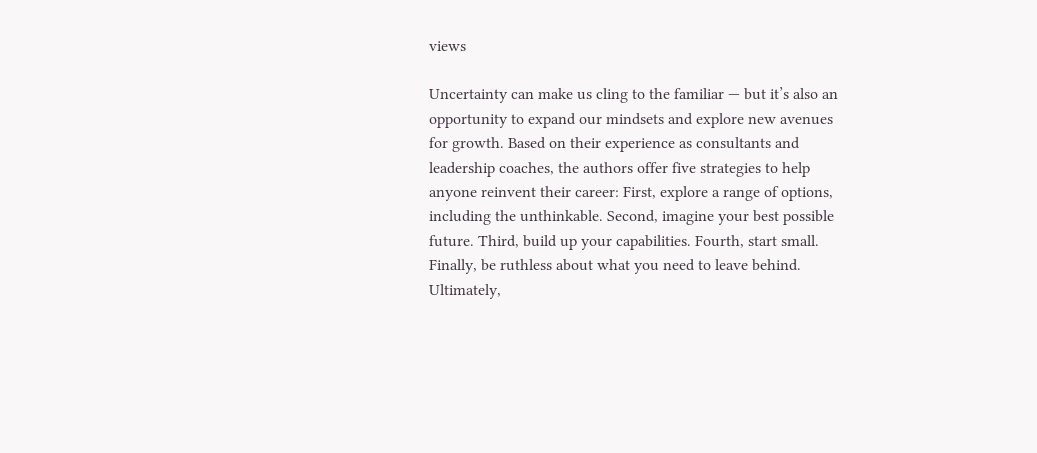views

Uncertainty can make us cling to the familiar — but it’s also an opportunity to expand our mindsets and explore new avenues for growth. Based on their experience as consultants and leadership coaches, the authors offer five strategies to help anyone reinvent their career: First, explore a range of options, including the unthinkable. Second, imagine your best possible future. Third, build up your capabilities. Fourth, start small. Finally, be ruthless about what you need to leave behind. Ultimately,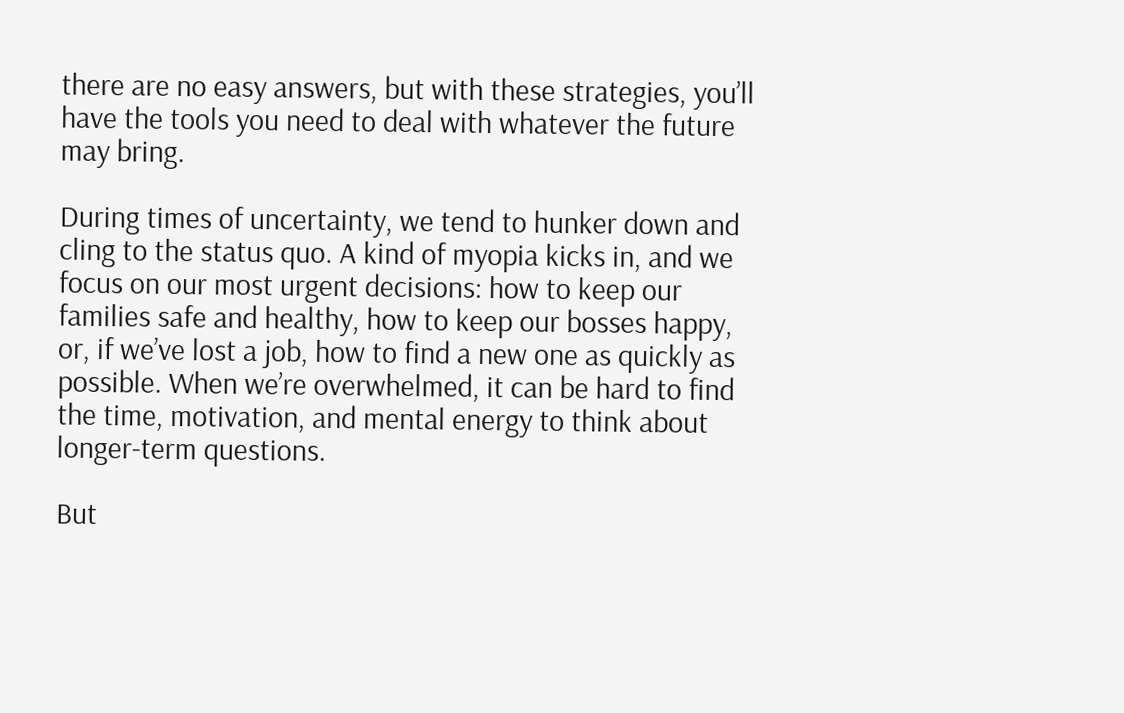there are no easy answers, but with these strategies, you’ll have the tools you need to deal with whatever the future may bring.

During times of uncertainty, we tend to hunker down and cling to the status quo. A kind of myopia kicks in, and we focus on our most urgent decisions: how to keep our families safe and healthy, how to keep our bosses happy, or, if we’ve lost a job, how to find a new one as quickly as possible. When we’re overwhelmed, it can be hard to find the time, motivation, and mental energy to think about longer-term questions.

But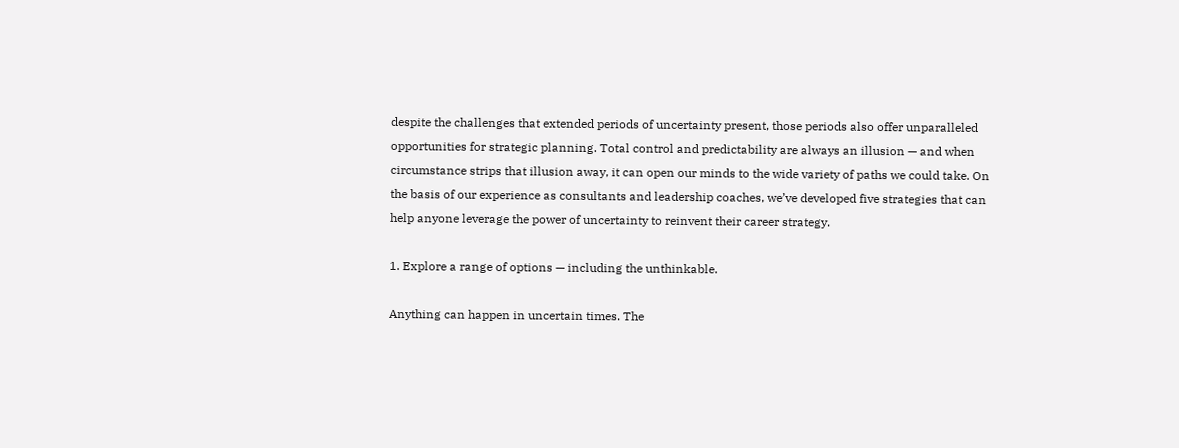despite the challenges that extended periods of uncertainty present, those periods also offer unparalleled opportunities for strategic planning. Total control and predictability are always an illusion — and when circumstance strips that illusion away, it can open our minds to the wide variety of paths we could take. On the basis of our experience as consultants and leadership coaches, we’ve developed five strategies that can help anyone leverage the power of uncertainty to reinvent their career strategy.

1. Explore a range of options — including the unthinkable.

Anything can happen in uncertain times. The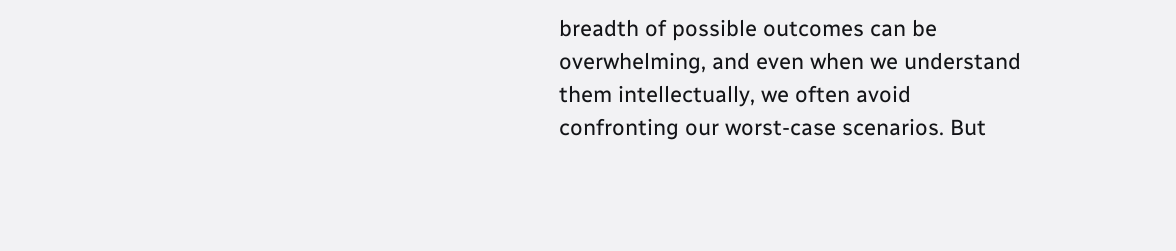breadth of possible outcomes can be overwhelming, and even when we understand them intellectually, we often avoid confronting our worst-case scenarios. But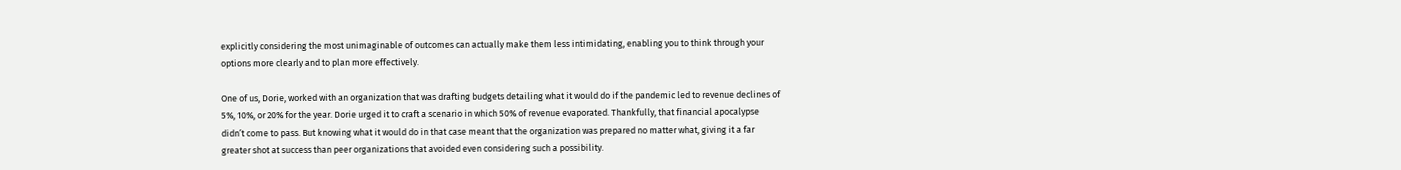explicitly considering the most unimaginable of outcomes can actually make them less intimidating, enabling you to think through your options more clearly and to plan more effectively.

One of us, Dorie, worked with an organization that was drafting budgets detailing what it would do if the pandemic led to revenue declines of 5%, 10%, or 20% for the year. Dorie urged it to craft a scenario in which 50% of revenue evaporated. Thankfully, that financial apocalypse didn’t come to pass. But knowing what it would do in that case meant that the organization was prepared no matter what, giving it a far greater shot at success than peer organizations that avoided even considering such a possibility.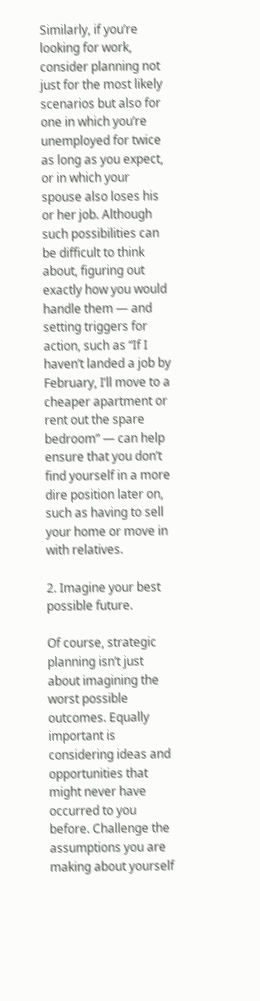Similarly, if you’re looking for work, consider planning not just for the most likely scenarios but also for one in which you’re unemployed for twice as long as you expect, or in which your spouse also loses his or her job. Although such possibilities can be difficult to think about, figuring out exactly how you would handle them — and setting triggers for action, such as “If I haven’t landed a job by February, I’ll move to a cheaper apartment or rent out the spare bedroom” — can help ensure that you don’t find yourself in a more dire position later on, such as having to sell your home or move in with relatives.

2. Imagine your best possible future.

Of course, strategic planning isn’t just about imagining the worst possible outcomes. Equally important is considering ideas and opportunities that might never have occurred to you before. Challenge the assumptions you are making about yourself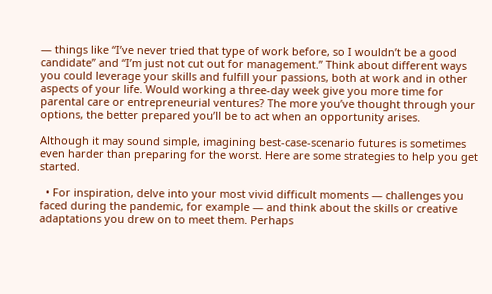— things like “I’ve never tried that type of work before, so I wouldn’t be a good candidate” and “I’m just not cut out for management.” Think about different ways you could leverage your skills and fulfill your passions, both at work and in other aspects of your life. Would working a three-day week give you more time for parental care or entrepreneurial ventures? The more you’ve thought through your options, the better prepared you’ll be to act when an opportunity arises.

Although it may sound simple, imagining best-case-scenario futures is sometimes even harder than preparing for the worst. Here are some strategies to help you get started.

  • For inspiration, delve into your most vivid difficult moments — challenges you faced during the pandemic, for example — and think about the skills or creative adaptations you drew on to meet them. Perhaps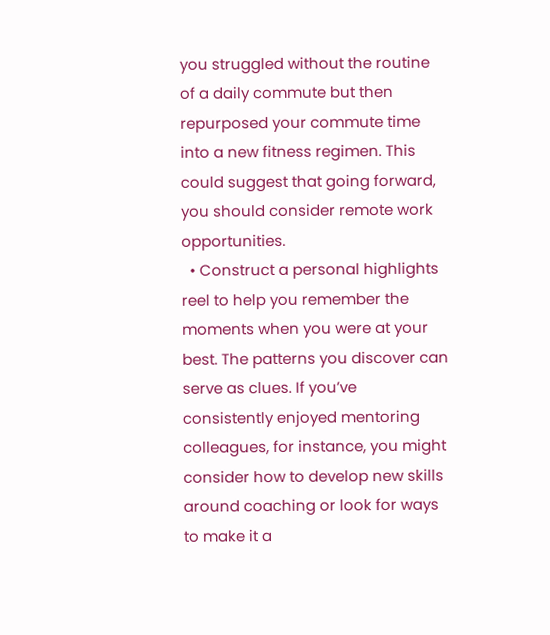you struggled without the routine of a daily commute but then repurposed your commute time into a new fitness regimen. This could suggest that going forward, you should consider remote work opportunities.
  • Construct a personal highlights reel to help you remember the moments when you were at your best. The patterns you discover can serve as clues. If you’ve consistently enjoyed mentoring colleagues, for instance, you might consider how to develop new skills around coaching or look for ways to make it a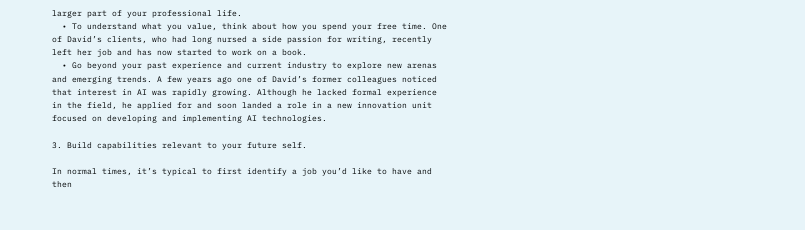larger part of your professional life.
  • To understand what you value, think about how you spend your free time. One of David’s clients, who had long nursed a side passion for writing, recently left her job and has now started to work on a book.
  • Go beyond your past experience and current industry to explore new arenas and emerging trends. A few years ago one of David’s former colleagues noticed that interest in AI was rapidly growing. Although he lacked formal experience in the field, he applied for and soon landed a role in a new innovation unit focused on developing and implementing AI technologies.

3. Build capabilities relevant to your future self.

In normal times, it’s typical to first identify a job you’d like to have and then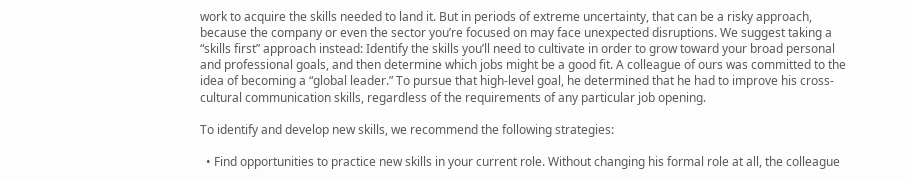work to acquire the skills needed to land it. But in periods of extreme uncertainty, that can be a risky approach, because the company or even the sector you’re focused on may face unexpected disruptions. We suggest taking a “skills first” approach instead: Identify the skills you’ll need to cultivate in order to grow toward your broad personal and professional goals, and then determine which jobs might be a good fit. A colleague of ours was committed to the idea of becoming a “global leader.” To pursue that high-level goal, he determined that he had to improve his cross-cultural communication skills, regardless of the requirements of any particular job opening.

To identify and develop new skills, we recommend the following strategies:

  • Find opportunities to practice new skills in your current role. Without changing his formal role at all, the colleague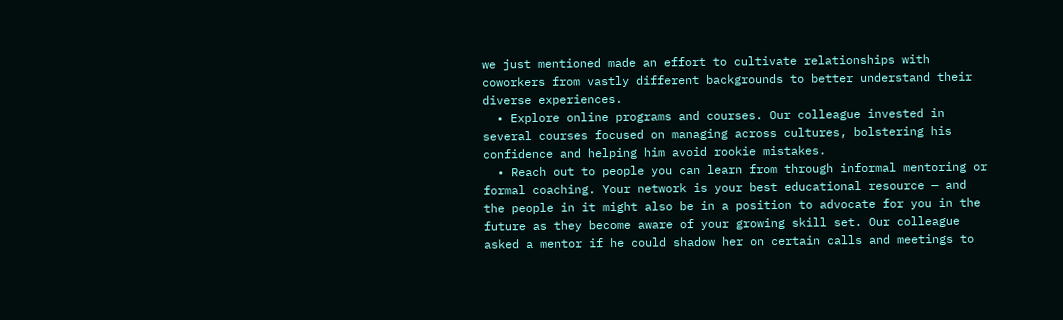we just mentioned made an effort to cultivate relationships with coworkers from vastly different backgrounds to better understand their diverse experiences.
  • Explore online programs and courses. Our colleague invested in several courses focused on managing across cultures, bolstering his confidence and helping him avoid rookie mistakes.
  • Reach out to people you can learn from through informal mentoring or formal coaching. Your network is your best educational resource — and the people in it might also be in a position to advocate for you in the future as they become aware of your growing skill set. Our colleague asked a mentor if he could shadow her on certain calls and meetings to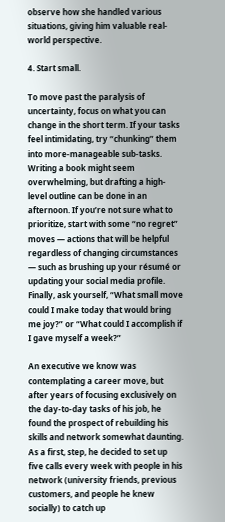observe how she handled various situations, giving him valuable real-world perspective.

4. Start small.

To move past the paralysis of uncertainty, focus on what you can change in the short term. If your tasks feel intimidating, try “chunking” them into more-manageable sub-tasks. Writing a book might seem overwhelming, but drafting a high-level outline can be done in an afternoon. If you’re not sure what to prioritize, start with some “no regret” moves — actions that will be helpful regardless of changing circumstances — such as brushing up your résumé or updating your social media profile. Finally, ask yourself, “What small move could I make today that would bring me joy?” or “What could I accomplish if I gave myself a week?”

An executive we know was contemplating a career move, but after years of focusing exclusively on the day-to-day tasks of his job, he found the prospect of rebuilding his skills and network somewhat daunting. As a first, step, he decided to set up five calls every week with people in his network (university friends, previous customers, and people he knew socially) to catch up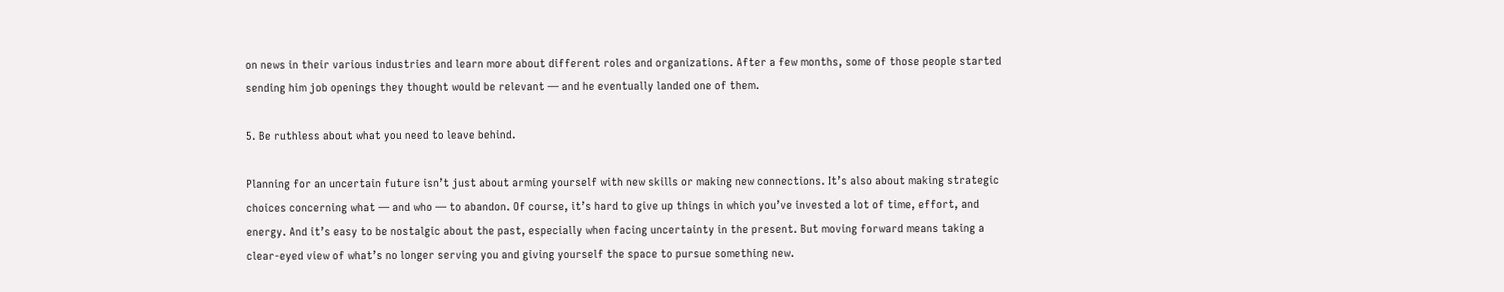on news in their various industries and learn more about different roles and organizations. After a few months, some of those people started sending him job openings they thought would be relevant — and he eventually landed one of them.

5. Be ruthless about what you need to leave behind.

Planning for an uncertain future isn’t just about arming yourself with new skills or making new connections. It’s also about making strategic choices concerning what — and who — to abandon. Of course, it’s hard to give up things in which you’ve invested a lot of time, effort, and energy. And it’s easy to be nostalgic about the past, especially when facing uncertainty in the present. But moving forward means taking a clear-eyed view of what’s no longer serving you and giving yourself the space to pursue something new.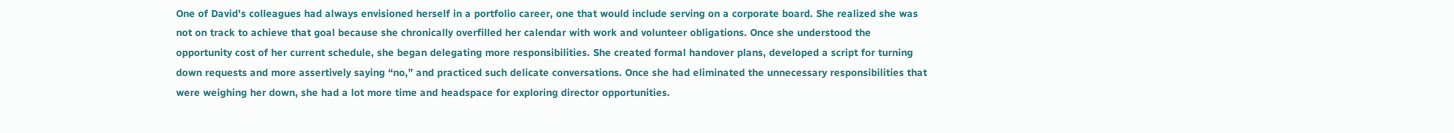One of David’s colleagues had always envisioned herself in a portfolio career, one that would include serving on a corporate board. She realized she was not on track to achieve that goal because she chronically overfilled her calendar with work and volunteer obligations. Once she understood the opportunity cost of her current schedule, she began delegating more responsibilities. She created formal handover plans, developed a script for turning down requests and more assertively saying “no,” and practiced such delicate conversations. Once she had eliminated the unnecessary responsibilities that were weighing her down, she had a lot more time and headspace for exploring director opportunities.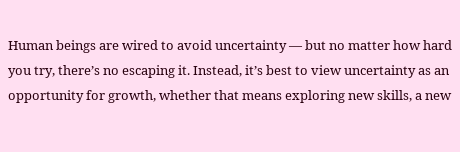Human beings are wired to avoid uncertainty — but no matter how hard you try, there’s no escaping it. Instead, it’s best to view uncertainty as an opportunity for growth, whether that means exploring new skills, a new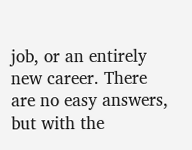job, or an entirely new career. There are no easy answers, but with the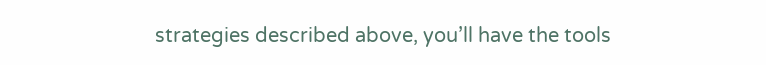strategies described above, you’ll have the tools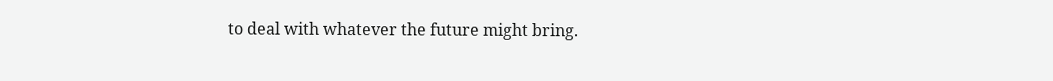to deal with whatever the future might bring.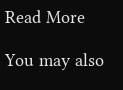Read More

You may also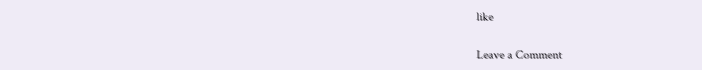like

Leave a Comment